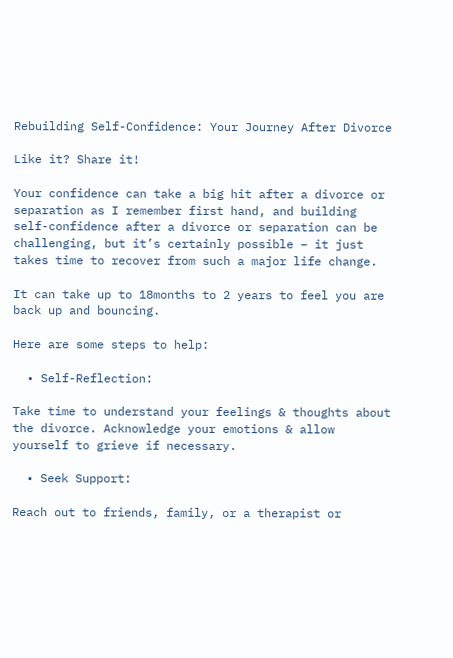Rebuilding Self-Confidence: Your Journey After Divorce

Like it? Share it!

Your confidence can take a big hit after a divorce or separation as I remember first hand, and building self-confidence after a divorce or separation can be challenging, but it’s certainly possible – it just takes time to recover from such a major life change.

It can take up to 18months to 2 years to feel you are back up and bouncing.

Here are some steps to help:

  • Self-Reflection:

Take time to understand your feelings & thoughts about the divorce. Acknowledge your emotions & allow yourself to grieve if necessary.

  • Seek Support:

Reach out to friends, family, or a therapist or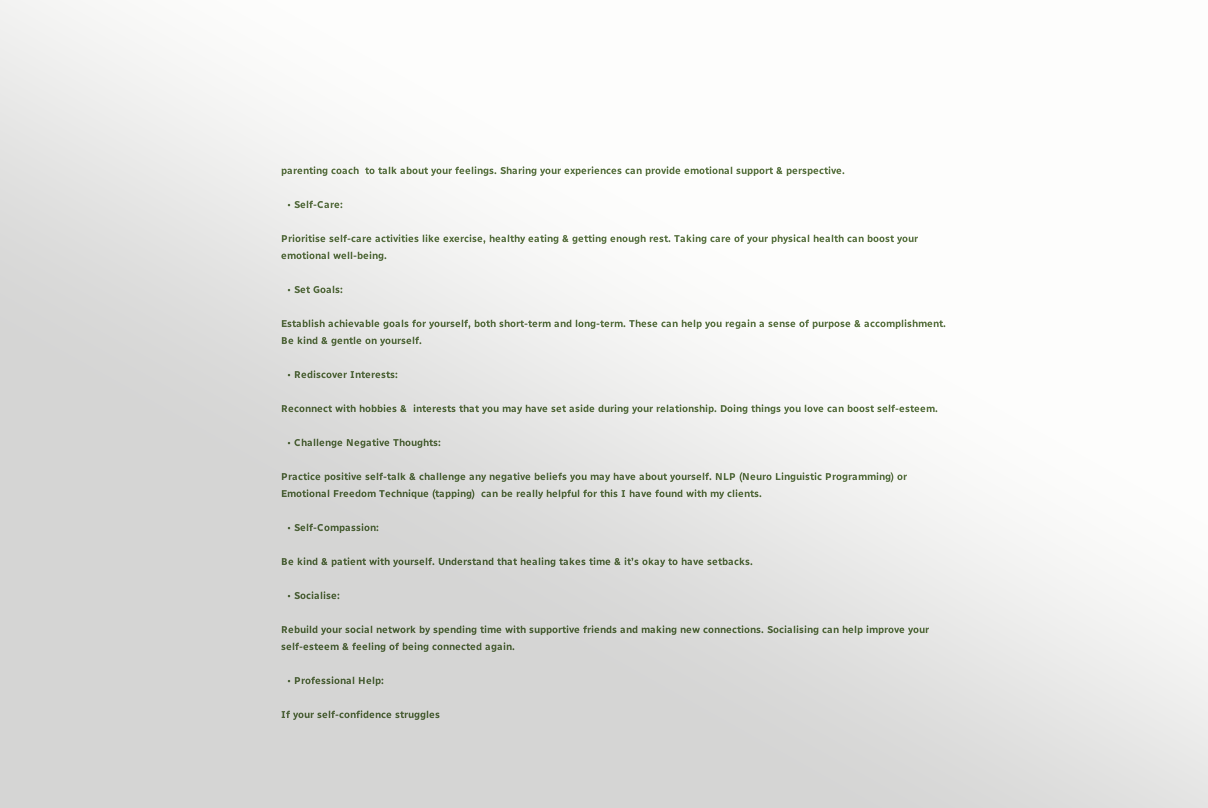parenting coach  to talk about your feelings. Sharing your experiences can provide emotional support & perspective.

  • Self-Care:

Prioritise self-care activities like exercise, healthy eating & getting enough rest. Taking care of your physical health can boost your emotional well-being.

  • Set Goals:

Establish achievable goals for yourself, both short-term and long-term. These can help you regain a sense of purpose & accomplishment. Be kind & gentle on yourself.

  • Rediscover Interests:

Reconnect with hobbies &  interests that you may have set aside during your relationship. Doing things you love can boost self-esteem.

  • Challenge Negative Thoughts:

Practice positive self-talk & challenge any negative beliefs you may have about yourself. NLP (Neuro Linguistic Programming) or Emotional Freedom Technique (tapping)  can be really helpful for this I have found with my clients.

  • Self-Compassion:

Be kind & patient with yourself. Understand that healing takes time & it’s okay to have setbacks.

  • Socialise:

Rebuild your social network by spending time with supportive friends and making new connections. Socialising can help improve your self-esteem & feeling of being connected again.

  • Professional Help:

If your self-confidence struggles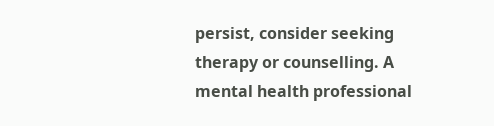persist, consider seeking therapy or counselling. A mental health professional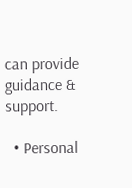can provide guidance & support.

  • Personal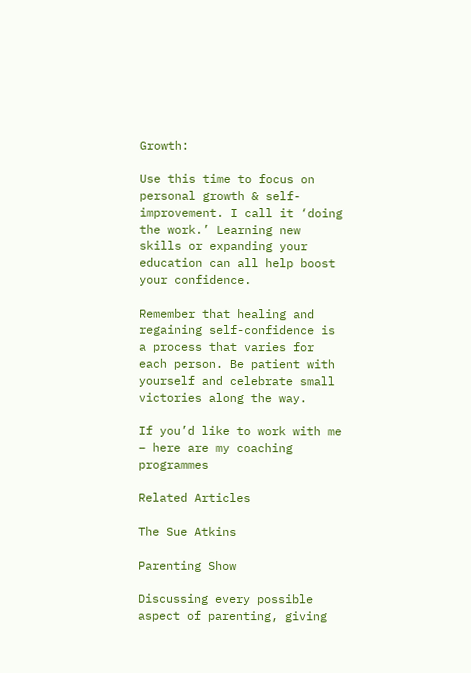Growth:

Use this time to focus on personal growth & self-improvement. I call it ‘doing the work.’ Learning new skills or expanding your education can all help boost your confidence.

Remember that healing and regaining self-confidence is a process that varies for each person. Be patient with yourself and celebrate small victories along the way.

If you’d like to work with me – here are my coaching programmes

Related Articles

The Sue Atkins

Parenting Show

Discussing every possible aspect of parenting, giving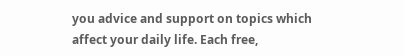you advice and support on topics which affect your daily life. Each free,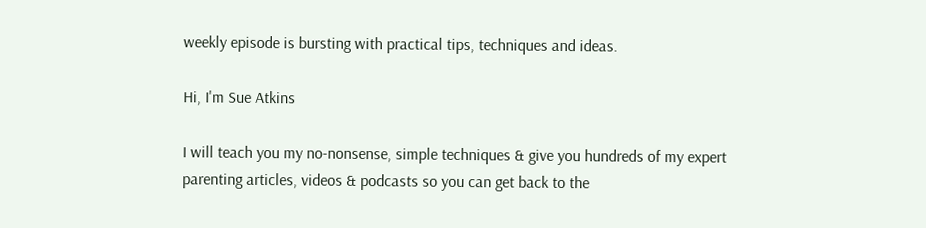weekly episode is bursting with practical tips, techniques and ideas.

Hi, I'm Sue Atkins

I will teach you my no-nonsense, simple techniques & give you hundreds of my expert parenting articles, videos & podcasts so you can get back to the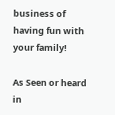business of having fun with your family!

As Seen or heard in